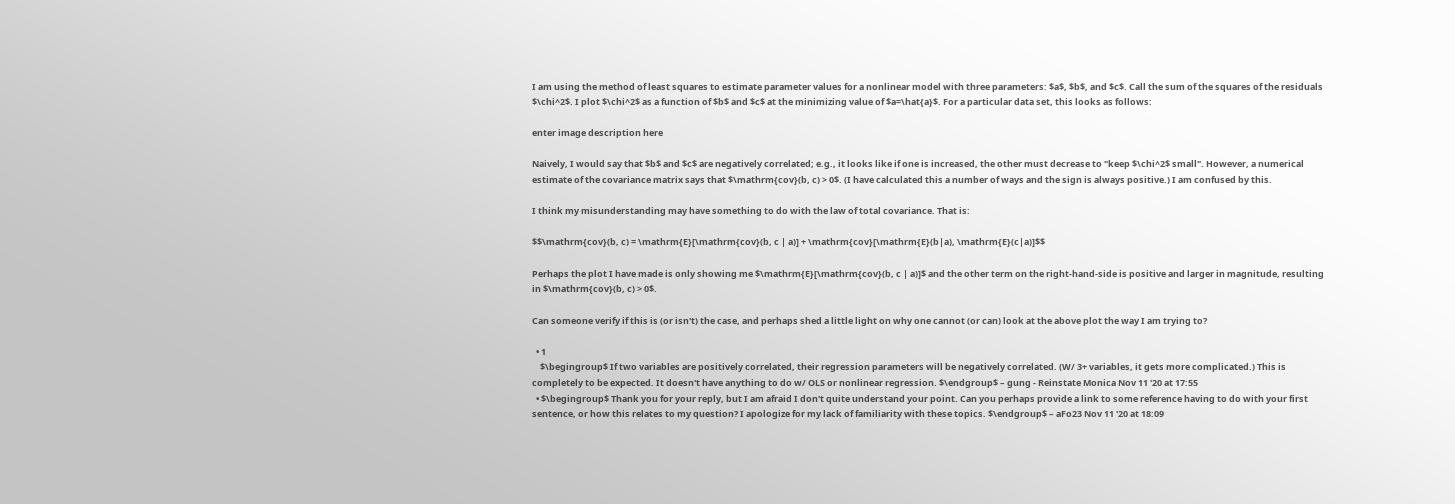I am using the method of least squares to estimate parameter values for a nonlinear model with three parameters: $a$, $b$, and $c$. Call the sum of the squares of the residuals $\chi^2$. I plot $\chi^2$ as a function of $b$ and $c$ at the minimizing value of $a=\hat{a}$. For a particular data set, this looks as follows:

enter image description here

Naively, I would say that $b$ and $c$ are negatively correlated; e.g., it looks like if one is increased, the other must decrease to "keep $\chi^2$ small". However, a numerical estimate of the covariance matrix says that $\mathrm{cov}(b, c) > 0$. (I have calculated this a number of ways and the sign is always positive.) I am confused by this.

I think my misunderstanding may have something to do with the law of total covariance. That is:

$$\mathrm{cov}(b, c) = \mathrm{E}[\mathrm{cov}(b, c | a)] + \mathrm{cov}[\mathrm{E}(b|a), \mathrm{E}(c|a)]$$

Perhaps the plot I have made is only showing me $\mathrm{E}[\mathrm{cov}(b, c | a)]$ and the other term on the right-hand-side is positive and larger in magnitude, resulting in $\mathrm{cov}(b, c) > 0$.

Can someone verify if this is (or isn't) the case, and perhaps shed a little light on why one cannot (or can) look at the above plot the way I am trying to?

  • 1
    $\begingroup$ If two variables are positively correlated, their regression parameters will be negatively correlated. (W/ 3+ variables, it gets more complicated.) This is completely to be expected. It doesn't have anything to do w/ OLS or nonlinear regression. $\endgroup$ – gung - Reinstate Monica Nov 11 '20 at 17:55
  • $\begingroup$ Thank you for your reply, but I am afraid I don't quite understand your point. Can you perhaps provide a link to some reference having to do with your first sentence, or how this relates to my question? I apologize for my lack of familiarity with these topics. $\endgroup$ – aFo23 Nov 11 '20 at 18:09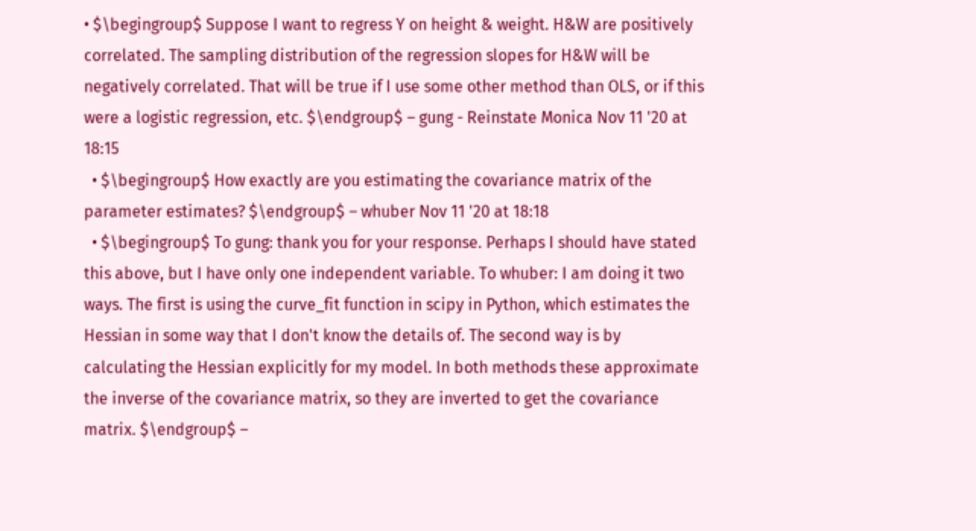• $\begingroup$ Suppose I want to regress Y on height & weight. H&W are positively correlated. The sampling distribution of the regression slopes for H&W will be negatively correlated. That will be true if I use some other method than OLS, or if this were a logistic regression, etc. $\endgroup$ – gung - Reinstate Monica Nov 11 '20 at 18:15
  • $\begingroup$ How exactly are you estimating the covariance matrix of the parameter estimates? $\endgroup$ – whuber Nov 11 '20 at 18:18
  • $\begingroup$ To gung: thank you for your response. Perhaps I should have stated this above, but I have only one independent variable. To whuber: I am doing it two ways. The first is using the curve_fit function in scipy in Python, which estimates the Hessian in some way that I don't know the details of. The second way is by calculating the Hessian explicitly for my model. In both methods these approximate the inverse of the covariance matrix, so they are inverted to get the covariance matrix. $\endgroup$ –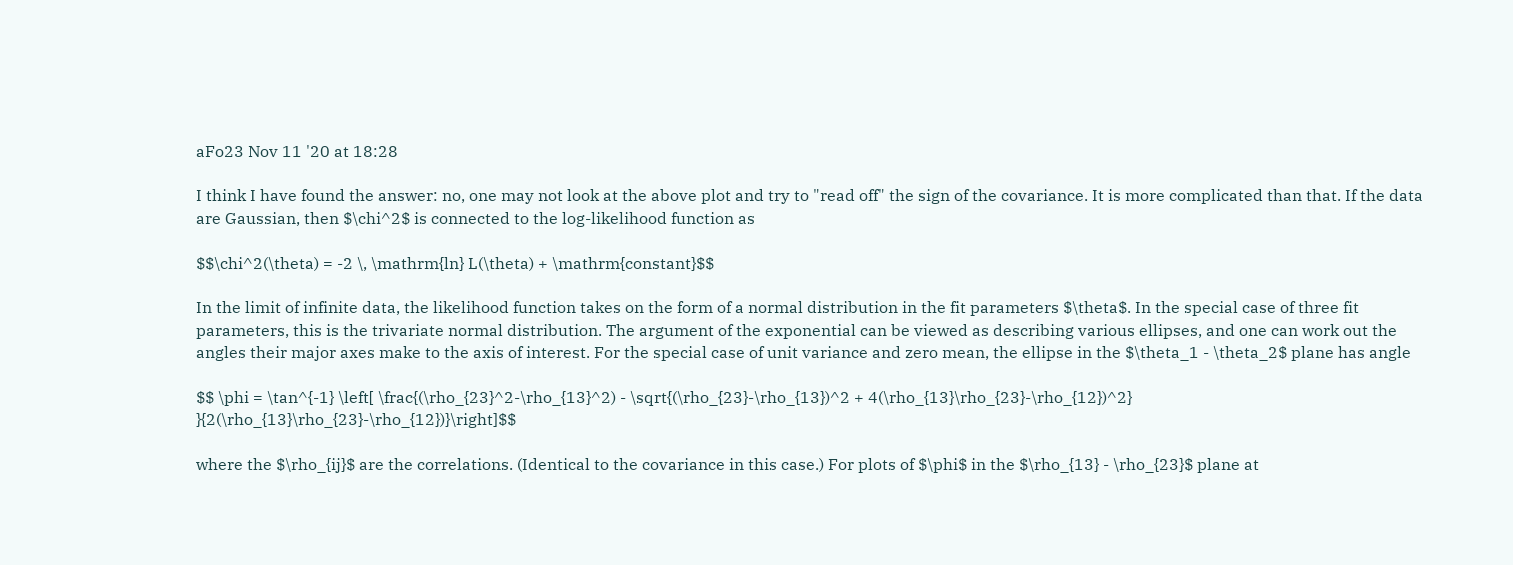aFo23 Nov 11 '20 at 18:28

I think I have found the answer: no, one may not look at the above plot and try to "read off" the sign of the covariance. It is more complicated than that. If the data are Gaussian, then $\chi^2$ is connected to the log-likelihood function as

$$\chi^2(\theta) = -2 \, \mathrm{ln} L(\theta) + \mathrm{constant}$$

In the limit of infinite data, the likelihood function takes on the form of a normal distribution in the fit parameters $\theta$. In the special case of three fit parameters, this is the trivariate normal distribution. The argument of the exponential can be viewed as describing various ellipses, and one can work out the angles their major axes make to the axis of interest. For the special case of unit variance and zero mean, the ellipse in the $\theta_1 - \theta_2$ plane has angle

$$ \phi = \tan^{-1} \left[ \frac{(\rho_{23}^2-\rho_{13}^2) - \sqrt{(\rho_{23}-\rho_{13})^2 + 4(\rho_{13}\rho_{23}-\rho_{12})^2} }{2(\rho_{13}\rho_{23}-\rho_{12})}\right]$$

where the $\rho_{ij}$ are the correlations. (Identical to the covariance in this case.) For plots of $\phi$ in the $\rho_{13} - \rho_{23}$ plane at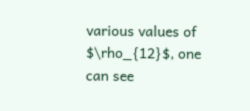various values of $\rho_{12}$, one can see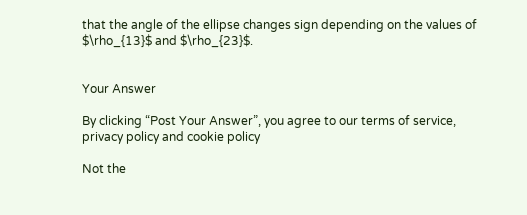that the angle of the ellipse changes sign depending on the values of $\rho_{13}$ and $\rho_{23}$.


Your Answer

By clicking “Post Your Answer”, you agree to our terms of service, privacy policy and cookie policy

Not the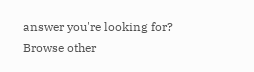answer you're looking for? Browse other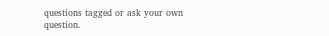questions tagged or ask your own question.